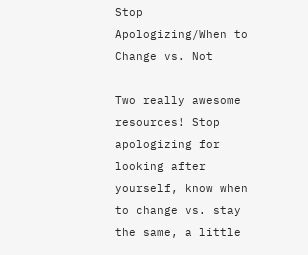Stop Apologizing/When to Change vs. Not

Two really awesome resources! Stop apologizing for looking after yourself, know when to change vs. stay the same, a little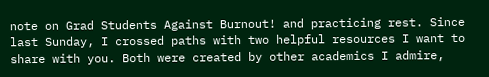note on Grad Students Against Burnout! and practicing rest. Since last Sunday, I crossed paths with two helpful resources I want to share with you. Both were created by other academics I admire,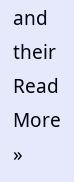and their Read More »